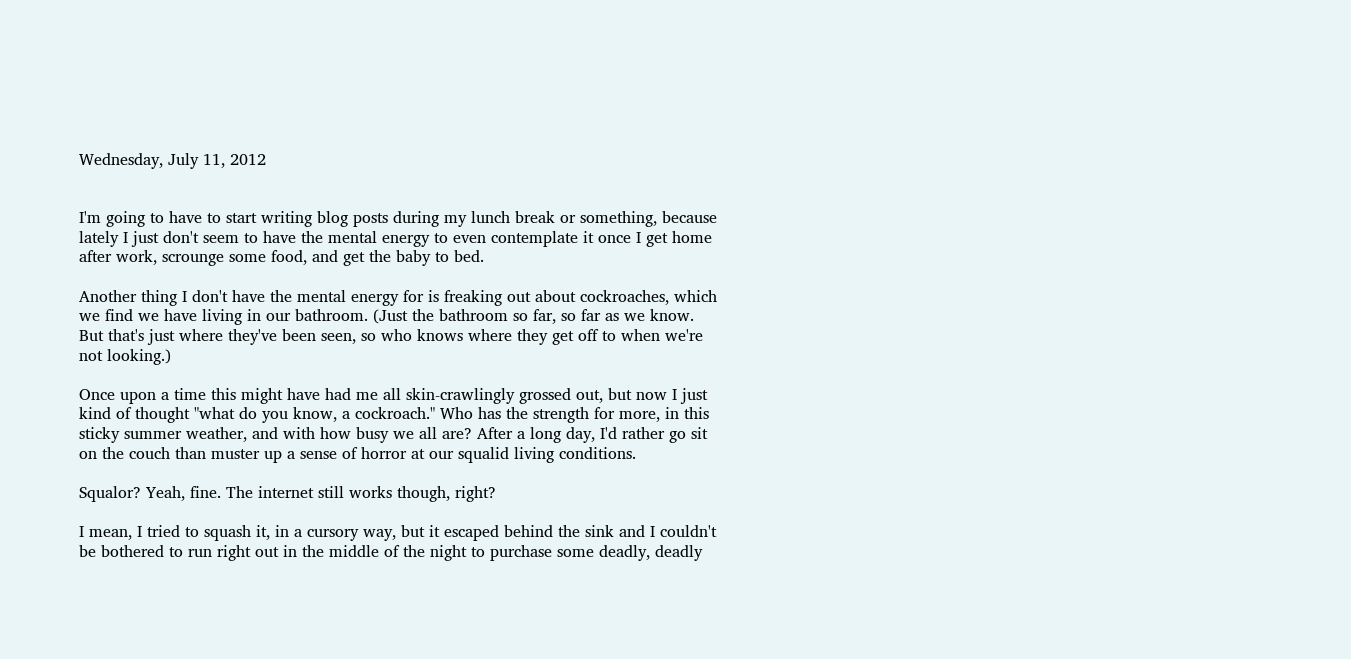Wednesday, July 11, 2012


I'm going to have to start writing blog posts during my lunch break or something, because lately I just don't seem to have the mental energy to even contemplate it once I get home after work, scrounge some food, and get the baby to bed.

Another thing I don't have the mental energy for is freaking out about cockroaches, which we find we have living in our bathroom. (Just the bathroom so far, so far as we know. But that's just where they've been seen, so who knows where they get off to when we're not looking.)

Once upon a time this might have had me all skin-crawlingly grossed out, but now I just kind of thought "what do you know, a cockroach." Who has the strength for more, in this sticky summer weather, and with how busy we all are? After a long day, I'd rather go sit on the couch than muster up a sense of horror at our squalid living conditions.

Squalor? Yeah, fine. The internet still works though, right?

I mean, I tried to squash it, in a cursory way, but it escaped behind the sink and I couldn't be bothered to run right out in the middle of the night to purchase some deadly, deadly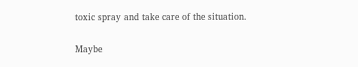toxic spray and take care of the situation.

Maybe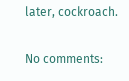later, cockroach.

No comments: